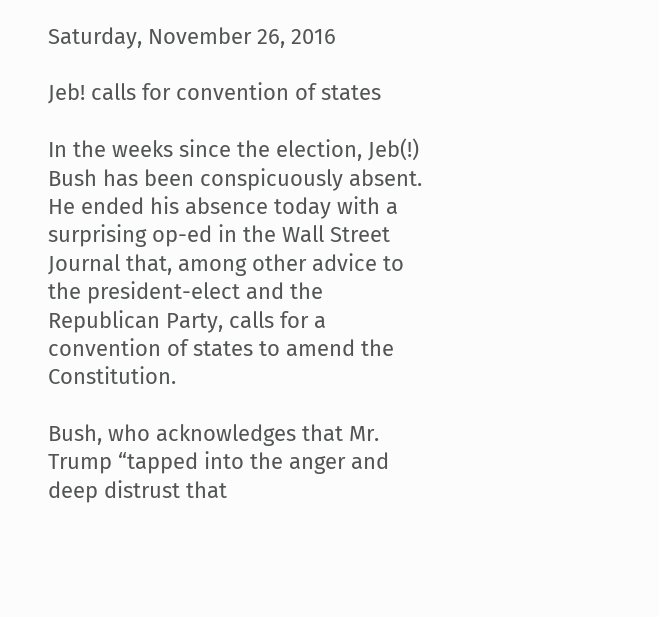Saturday, November 26, 2016

Jeb! calls for convention of states

In the weeks since the election, Jeb(!) Bush has been conspicuously absent. He ended his absence today with a surprising op-ed in the Wall Street Journal that, among other advice to the president-elect and the Republican Party, calls for a convention of states to amend the Constitution.

Bush, who acknowledges that Mr. Trump “tapped into the anger and deep distrust that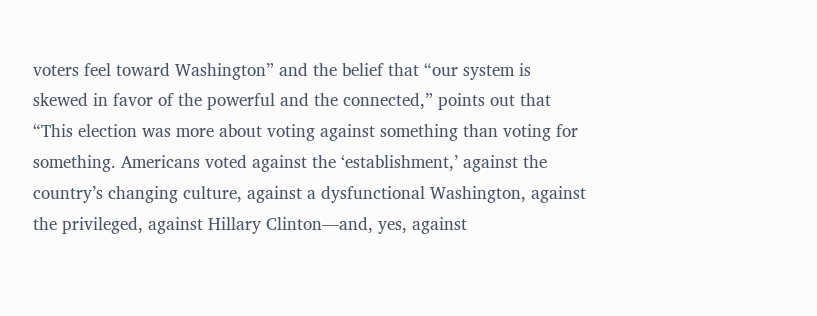voters feel toward Washington” and the belief that “our system is skewed in favor of the powerful and the connected,” points out that “This election was more about voting against something than voting for something. Americans voted against the ‘establishment,’ against the country’s changing culture, against a dysfunctional Washington, against the privileged, against Hillary Clinton—and, yes, against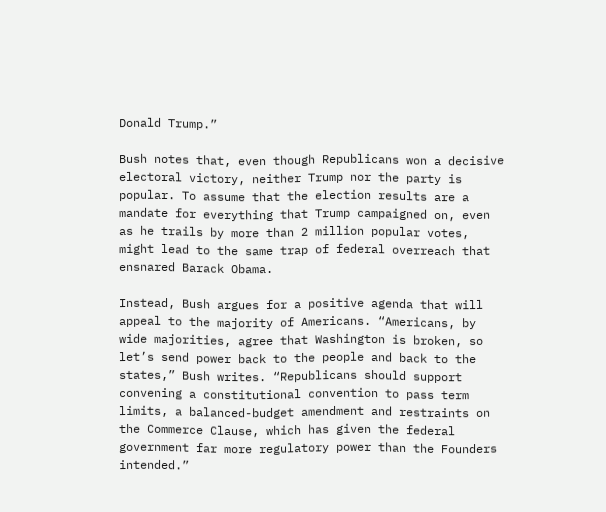Donald Trump.”

Bush notes that, even though Republicans won a decisive electoral victory, neither Trump nor the party is popular. To assume that the election results are a mandate for everything that Trump campaigned on, even as he trails by more than 2 million popular votes, might lead to the same trap of federal overreach that ensnared Barack Obama.

Instead, Bush argues for a positive agenda that will appeal to the majority of Americans. “Americans, by wide majorities, agree that Washington is broken, so let’s send power back to the people and back to the states,” Bush writes. “Republicans should support convening a constitutional convention to pass term limits, a balanced-budget amendment and restraints on the Commerce Clause, which has given the federal government far more regulatory power than the Founders intended.”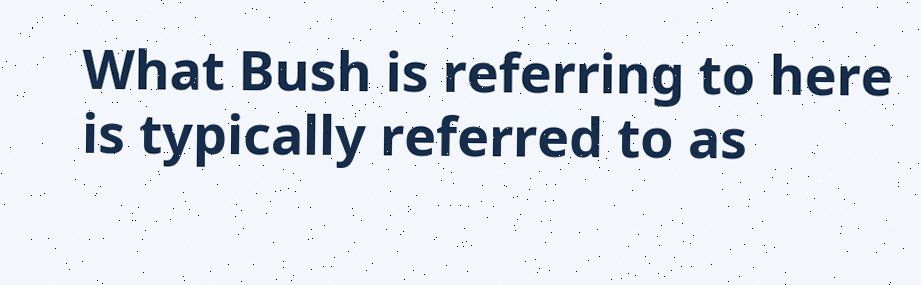What Bush is referring to here is typically referred to as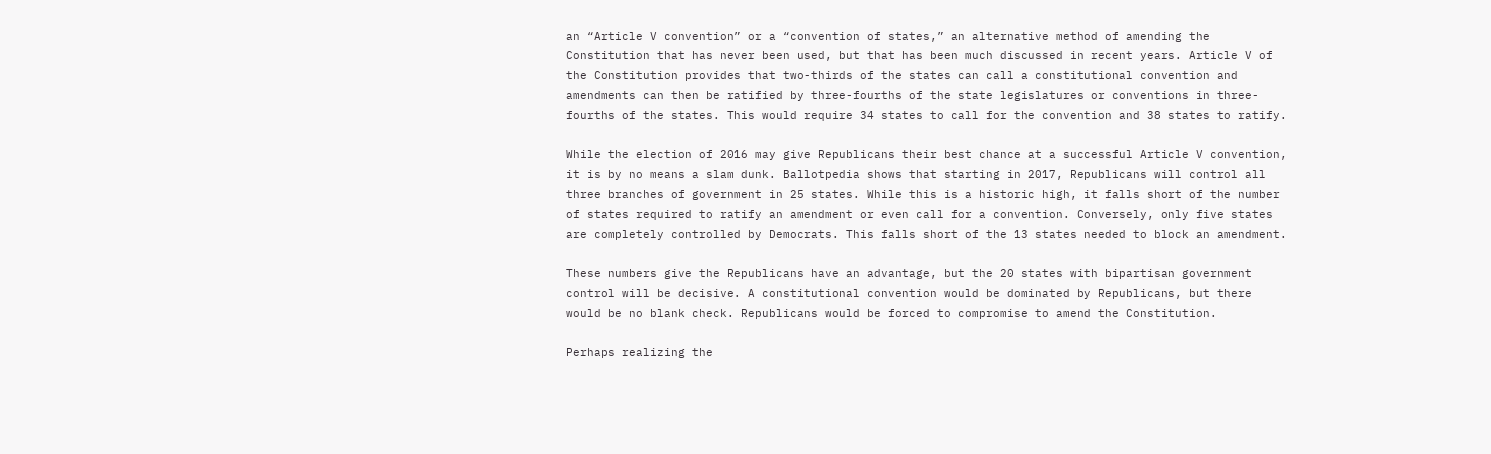an “Article V convention” or a “convention of states,” an alternative method of amending the Constitution that has never been used, but that has been much discussed in recent years. Article V of the Constitution provides that two-thirds of the states can call a constitutional convention and amendments can then be ratified by three-fourths of the state legislatures or conventions in three-fourths of the states. This would require 34 states to call for the convention and 38 states to ratify.

While the election of 2016 may give Republicans their best chance at a successful Article V convention, it is by no means a slam dunk. Ballotpedia shows that starting in 2017, Republicans will control all three branches of government in 25 states. While this is a historic high, it falls short of the number of states required to ratify an amendment or even call for a convention. Conversely, only five states are completely controlled by Democrats. This falls short of the 13 states needed to block an amendment.

These numbers give the Republicans have an advantage, but the 20 states with bipartisan government control will be decisive. A constitutional convention would be dominated by Republicans, but there would be no blank check. Republicans would be forced to compromise to amend the Constitution.

Perhaps realizing the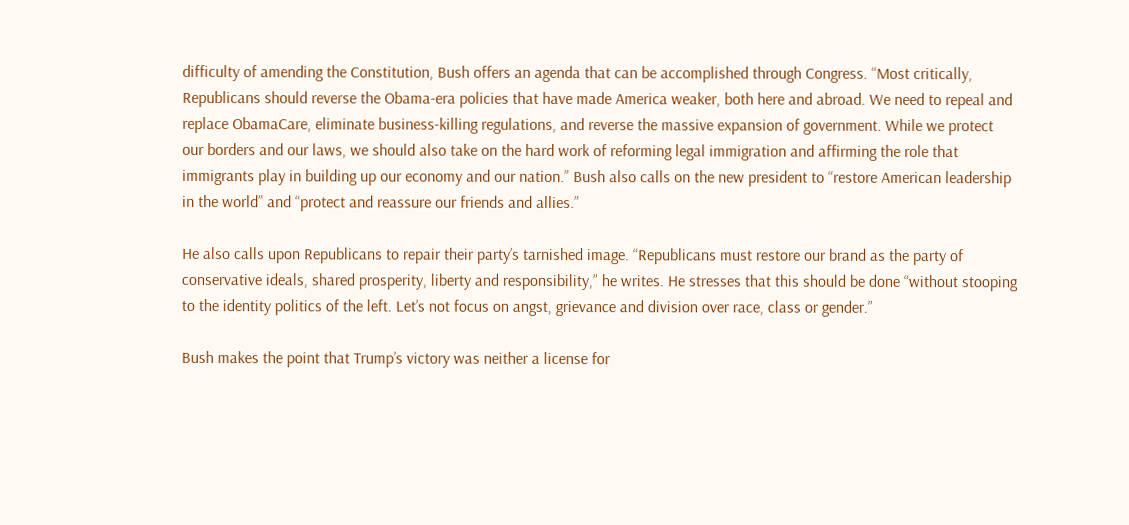difficulty of amending the Constitution, Bush offers an agenda that can be accomplished through Congress. “Most critically, Republicans should reverse the Obama-era policies that have made America weaker, both here and abroad. We need to repeal and replace ObamaCare, eliminate business-killing regulations, and reverse the massive expansion of government. While we protect our borders and our laws, we should also take on the hard work of reforming legal immigration and affirming the role that immigrants play in building up our economy and our nation.” Bush also calls on the new president to “restore American leadership in the world” and “protect and reassure our friends and allies.”

He also calls upon Republicans to repair their party’s tarnished image. “Republicans must restore our brand as the party of conservative ideals, shared prosperity, liberty and responsibility,” he writes. He stresses that this should be done “without stooping to the identity politics of the left. Let’s not focus on angst, grievance and division over race, class or gender.”

Bush makes the point that Trump’s victory was neither a license for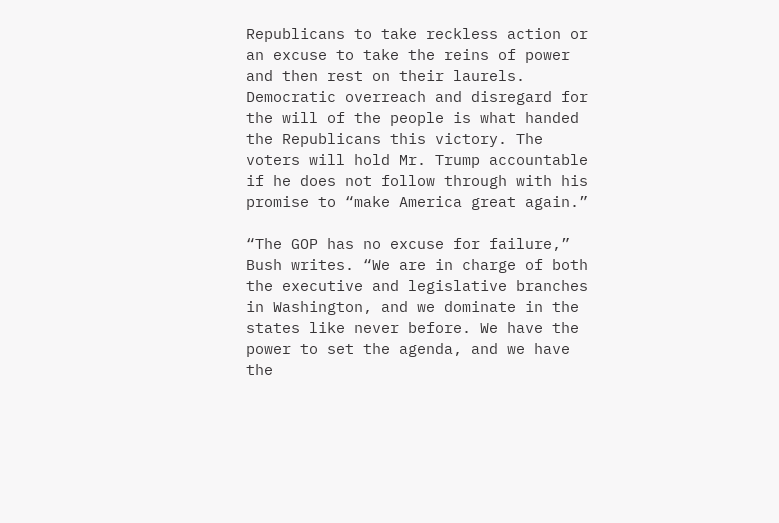Republicans to take reckless action or an excuse to take the reins of power and then rest on their laurels. Democratic overreach and disregard for the will of the people is what handed the Republicans this victory. The voters will hold Mr. Trump accountable if he does not follow through with his promise to “make America great again.”

“The GOP has no excuse for failure,” Bush writes. “We are in charge of both the executive and legislative branches in Washington, and we dominate in the states like never before. We have the power to set the agenda, and we have the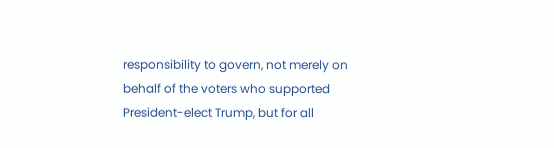responsibility to govern, not merely on behalf of the voters who supported President-elect Trump, but for all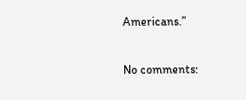Americans.”

No comments: